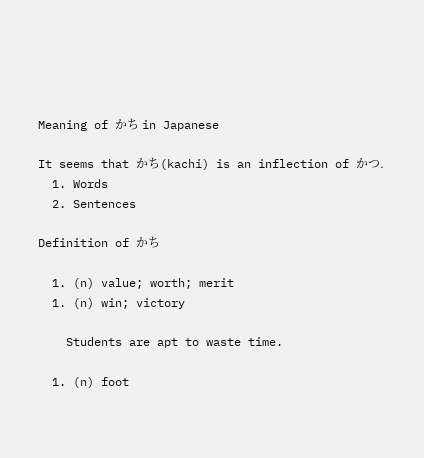Meaning of かち in Japanese

It seems that かち(kachi) is an inflection of かつ.
  1. Words
  2. Sentences

Definition of かち

  1. (n) value; worth; merit
  1. (n) win; victory

    Students are apt to waste time.

  1. (n) foot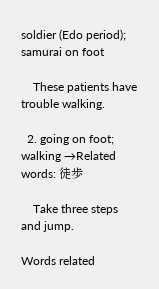soldier (Edo period); samurai on foot

    These patients have trouble walking.

  2. going on foot; walking →Related words: 徒歩

    Take three steps and jump.

Words related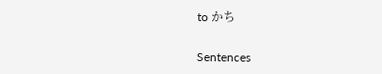to かち

Sentences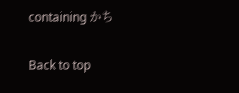containing かち

Back to top